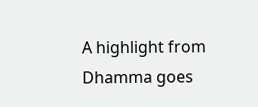A highlight from Dhamma goes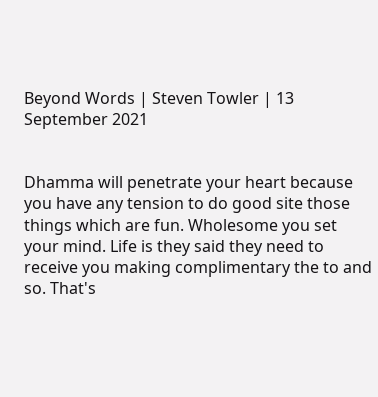Beyond Words | Steven Towler | 13 September 2021


Dhamma will penetrate your heart because you have any tension to do good site those things which are fun. Wholesome you set your mind. Life is they said they need to receive you making complimentary the to and so. That's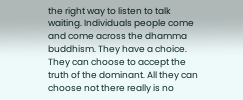the right way to listen to talk waiting. Individuals people come and come across the dhamma buddhism. They have a choice. They can choose to accept the truth of the dominant. All they can choose not there really is no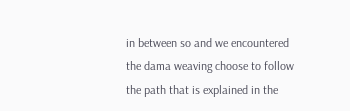in between so and we encountered the dama weaving choose to follow the path that is explained in the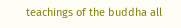teachings of the buddha all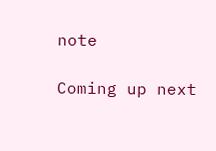note

Coming up next